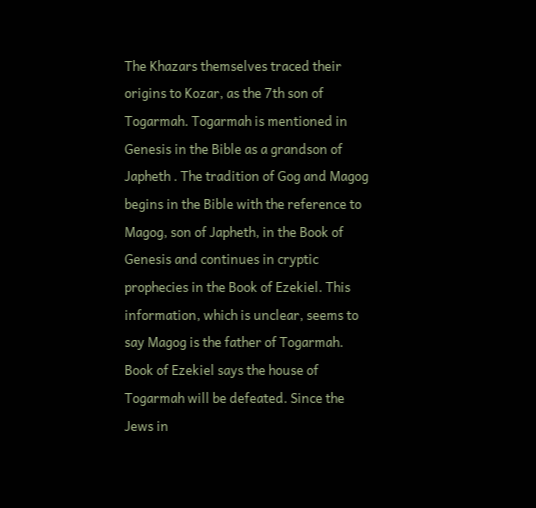The Khazars themselves traced their origins to Kozar, as the 7th son of Togarmah. Togarmah is mentioned in Genesis in the Bible as a grandson of Japheth . The tradition of Gog and Magog begins in the Bible with the reference to Magog, son of Japheth, in the Book of Genesis and continues in cryptic prophecies in the Book of Ezekiel. This information, which is unclear, seems to say Magog is the father of Togarmah. Book of Ezekiel says the house of Togarmah will be defeated. Since the Jews in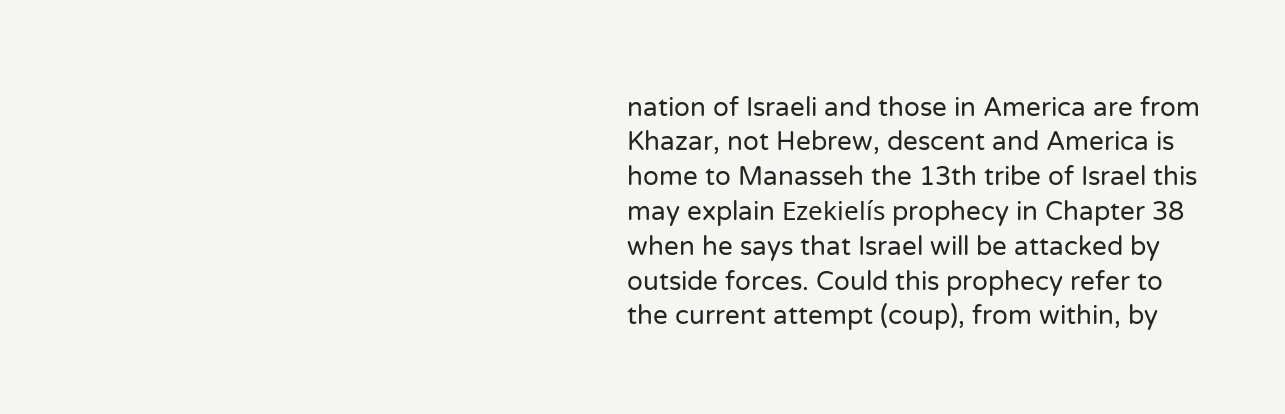nation of Israeli and those in America are from Khazar, not Hebrew, descent and America is home to Manasseh the 13th tribe of Israel this may explain Ezekielís prophecy in Chapter 38 when he says that Israel will be attacked by outside forces. Could this prophecy refer to the current attempt (coup), from within, by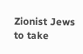Zionist Jews to take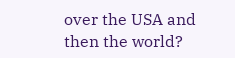over the USA and then the world?